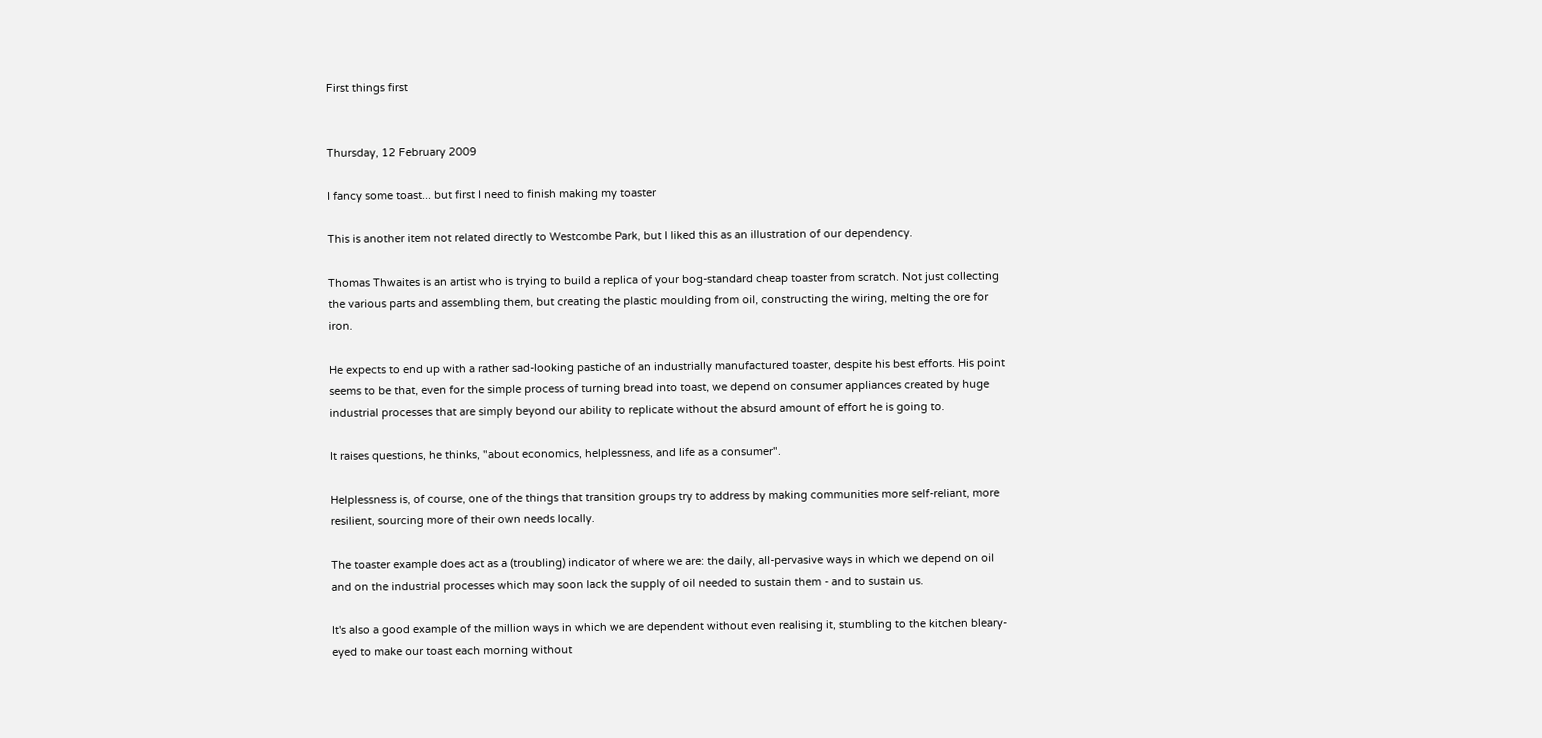First things first


Thursday, 12 February 2009

I fancy some toast... but first I need to finish making my toaster

This is another item not related directly to Westcombe Park, but I liked this as an illustration of our dependency.

Thomas Thwaites is an artist who is trying to build a replica of your bog-standard cheap toaster from scratch. Not just collecting the various parts and assembling them, but creating the plastic moulding from oil, constructing the wiring, melting the ore for iron.

He expects to end up with a rather sad-looking pastiche of an industrially manufactured toaster, despite his best efforts. His point seems to be that, even for the simple process of turning bread into toast, we depend on consumer appliances created by huge industrial processes that are simply beyond our ability to replicate without the absurd amount of effort he is going to.

It raises questions, he thinks, "about economics, helplessness, and life as a consumer".

Helplessness is, of course, one of the things that transition groups try to address by making communities more self-reliant, more resilient, sourcing more of their own needs locally.

The toaster example does act as a (troubling) indicator of where we are: the daily, all-pervasive ways in which we depend on oil and on the industrial processes which may soon lack the supply of oil needed to sustain them - and to sustain us.

It's also a good example of the million ways in which we are dependent without even realising it, stumbling to the kitchen bleary-eyed to make our toast each morning without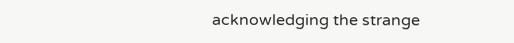acknowledging the strange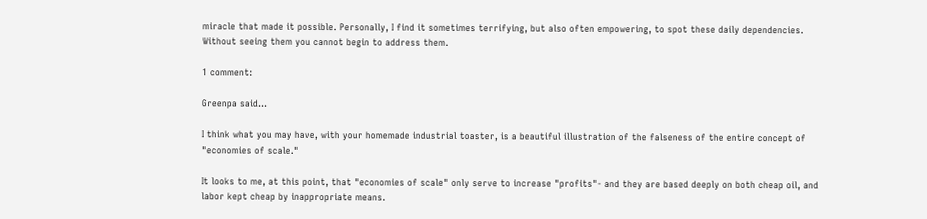miracle that made it possible. Personally, I find it sometimes terrifying, but also often empowering, to spot these daily dependencies. Without seeing them you cannot begin to address them.

1 comment:

Greenpa said...

I think what you may have, with your homemade industrial toaster, is a beautiful illustration of the falseness of the entire concept of "economies of scale."

It looks to me, at this point, that "economies of scale" only serve to increase "profits"- and they are based deeply on both cheap oil, and labor kept cheap by inappropriate means.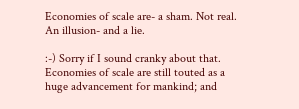Economies of scale are- a sham. Not real. An illusion- and a lie.

:-) Sorry if I sound cranky about that. Economies of scale are still touted as a huge advancement for mankind; and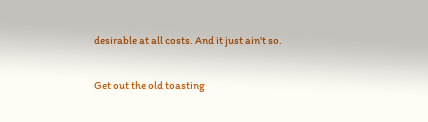desirable at all costs. And it just ain't so.

Get out the old toasting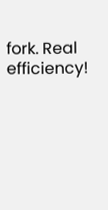fork. Real efficiency!